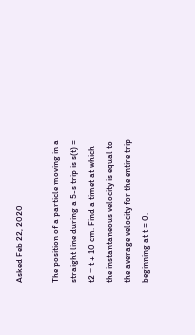Asked Feb 22, 2020

The position of a particle moving in a straight line during a 5-s trip is s(t) = t2 − t + 10 cm. Find a timet at which the instantaneous velocity is equal to the average velocity for the entire trip beginning at t = 0.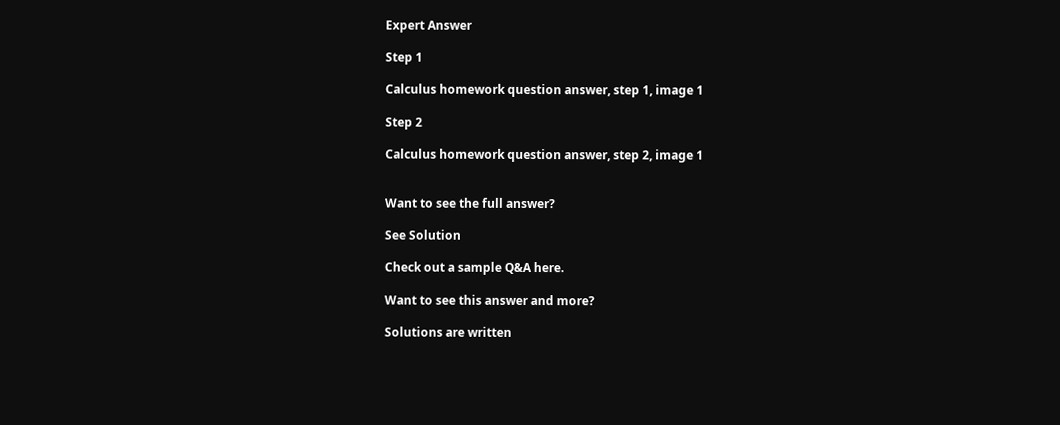Expert Answer

Step 1

Calculus homework question answer, step 1, image 1

Step 2

Calculus homework question answer, step 2, image 1


Want to see the full answer?

See Solution

Check out a sample Q&A here.

Want to see this answer and more?

Solutions are written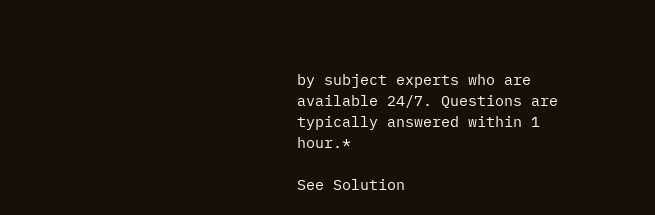by subject experts who are available 24/7. Questions are typically answered within 1 hour.*

See Solution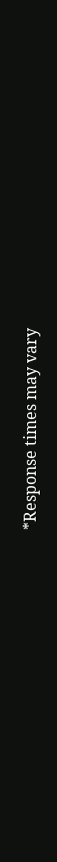*Response times may vary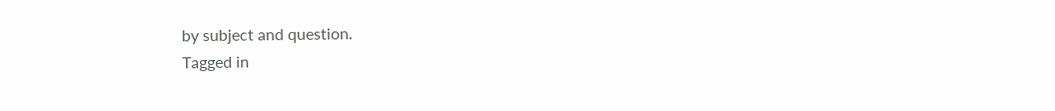by subject and question.
Tagged in